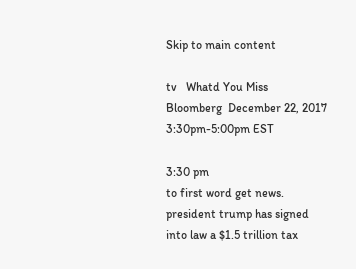Skip to main content

tv   Whatd You Miss  Bloomberg  December 22, 2017 3:30pm-5:00pm EST

3:30 pm
to first word get news. president trump has signed into law a $1.5 trillion tax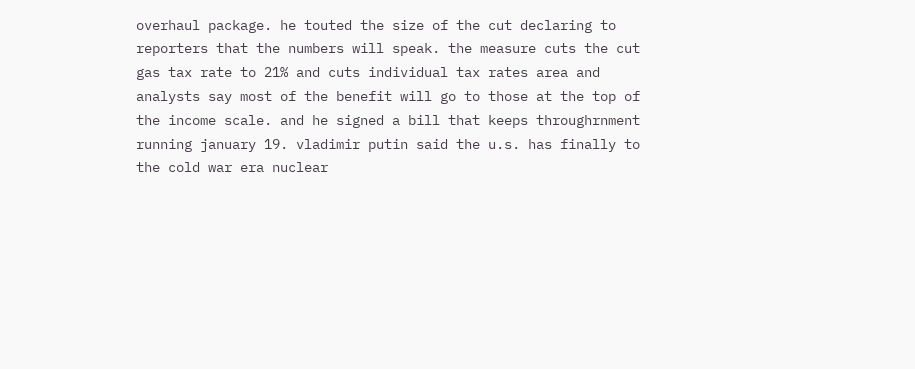overhaul package. he touted the size of the cut declaring to reporters that the numbers will speak. the measure cuts the cut gas tax rate to 21% and cuts individual tax rates area and analysts say most of the benefit will go to those at the top of the income scale. and he signed a bill that keeps throughrnment running january 19. vladimir putin said the u.s. has finally to the cold war era nuclear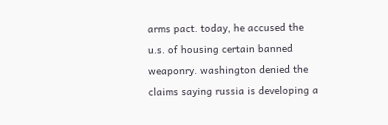arms pact. today, he accused the u.s. of housing certain banned weaponry. washington denied the claims saying russia is developing a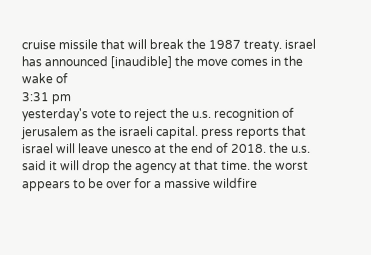cruise missile that will break the 1987 treaty. israel has announced [inaudible] the move comes in the wake of
3:31 pm
yesterday's vote to reject the u.s. recognition of jerusalem as the israeli capital. press reports that israel will leave unesco at the end of 2018. the u.s. said it will drop the agency at that time. the worst appears to be over for a massive wildfire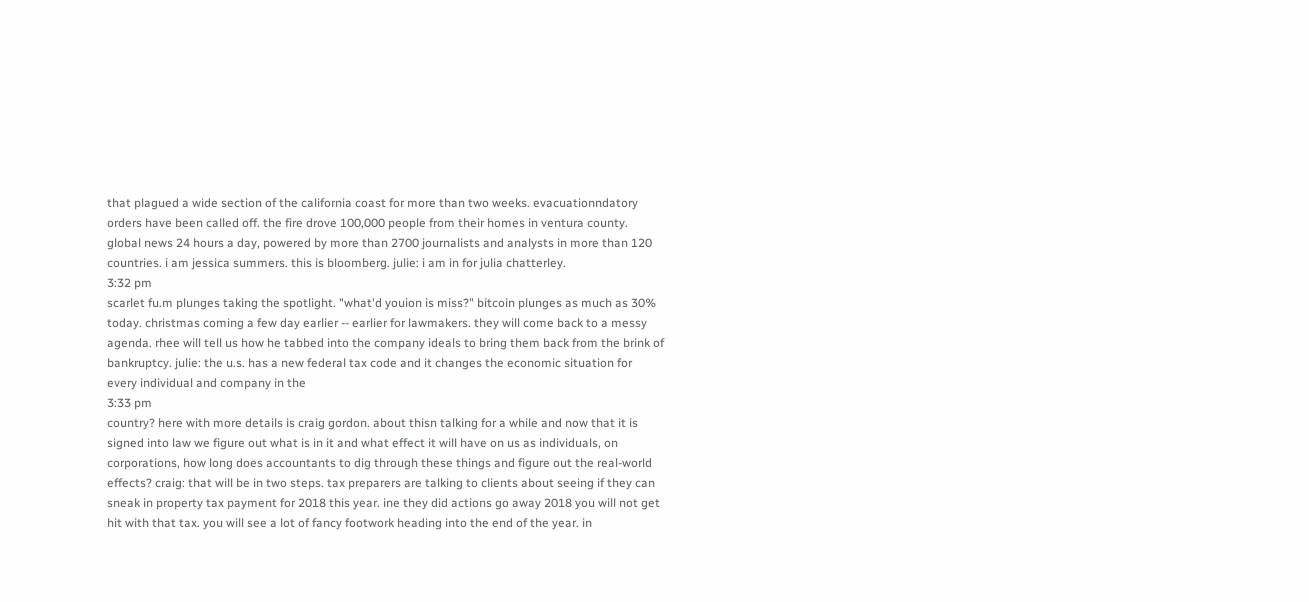that plagued a wide section of the california coast for more than two weeks. evacuationndatory orders have been called off. the fire drove 100,000 people from their homes in ventura county. global news 24 hours a day, powered by more than 2700 journalists and analysts in more than 120 countries. i am jessica summers. this is bloomberg. julie: i am in for julia chatterley.
3:32 pm
scarlet fu.m plunges taking the spotlight. "what'd youion is miss?" bitcoin plunges as much as 30% today. christmas coming a few day earlier -- earlier for lawmakers. they will come back to a messy agenda. rhee will tell us how he tabbed into the company ideals to bring them back from the brink of bankruptcy. julie: the u.s. has a new federal tax code and it changes the economic situation for every individual and company in the
3:33 pm
country? here with more details is craig gordon. about thisn talking for a while and now that it is signed into law we figure out what is in it and what effect it will have on us as individuals, on corporations, how long does accountants to dig through these things and figure out the real-world effects? craig: that will be in two steps. tax preparers are talking to clients about seeing if they can sneak in property tax payment for 2018 this year. ine they did actions go away 2018 you will not get hit with that tax. you will see a lot of fancy footwork heading into the end of the year. in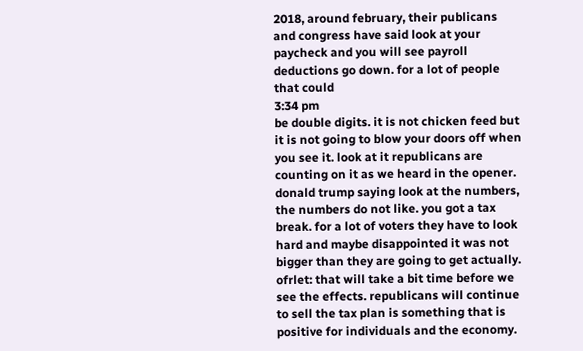2018, around february, their publicans and congress have said look at your paycheck and you will see payroll deductions go down. for a lot of people that could
3:34 pm
be double digits. it is not chicken feed but it is not going to blow your doors off when you see it. look at it republicans are counting on it as we heard in the opener. donald trump saying look at the numbers, the numbers do not like. you got a tax break. for a lot of voters they have to look hard and maybe disappointed it was not bigger than they are going to get actually. ofrlet: that will take a bit time before we see the effects. republicans will continue to sell the tax plan is something that is positive for individuals and the economy.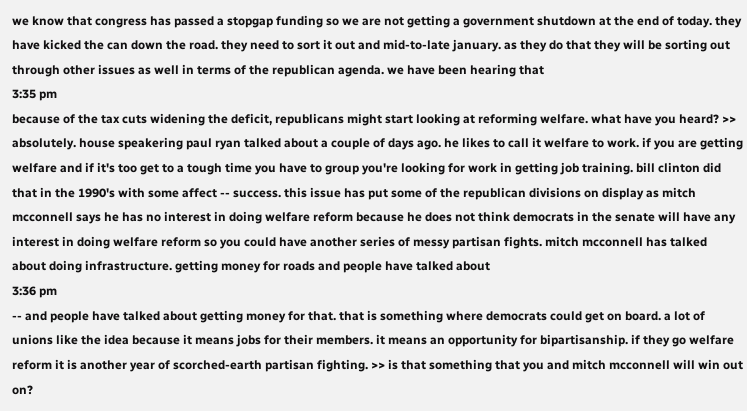we know that congress has passed a stopgap funding so we are not getting a government shutdown at the end of today. they have kicked the can down the road. they need to sort it out and mid-to-late january. as they do that they will be sorting out through other issues as well in terms of the republican agenda. we have been hearing that
3:35 pm
because of the tax cuts widening the deficit, republicans might start looking at reforming welfare. what have you heard? >> absolutely. house speakering paul ryan talked about a couple of days ago. he likes to call it welfare to work. if you are getting welfare and if it's too get to a tough time you have to group you're looking for work in getting job training. bill clinton did that in the 1990's with some affect -- success. this issue has put some of the republican divisions on display as mitch mcconnell says he has no interest in doing welfare reform because he does not think democrats in the senate will have any interest in doing welfare reform so you could have another series of messy partisan fights. mitch mcconnell has talked about doing infrastructure. getting money for roads and people have talked about
3:36 pm
-- and people have talked about getting money for that. that is something where democrats could get on board. a lot of unions like the idea because it means jobs for their members. it means an opportunity for bipartisanship. if they go welfare reform it is another year of scorched-earth partisan fighting. >> is that something that you and mitch mcconnell will win out on?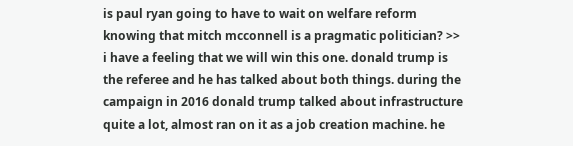is paul ryan going to have to wait on welfare reform knowing that mitch mcconnell is a pragmatic politician? >> i have a feeling that we will win this one. donald trump is the referee and he has talked about both things. during the campaign in 2016 donald trump talked about infrastructure quite a lot, almost ran on it as a job creation machine. he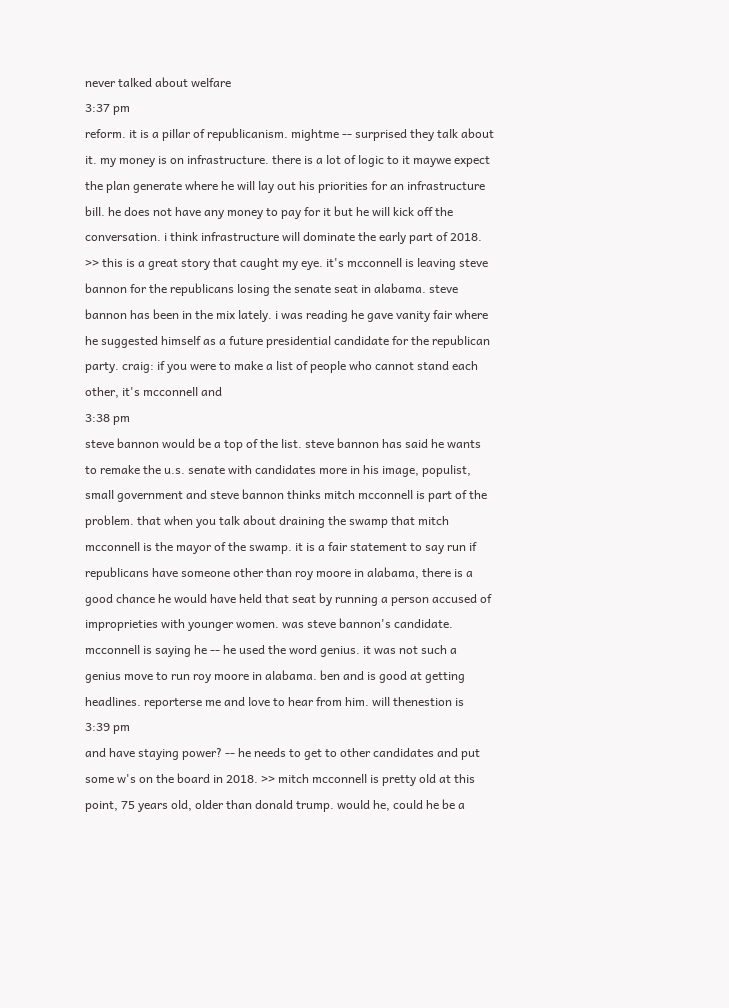never talked about welfare
3:37 pm
reform. it is a pillar of republicanism. mightme -- surprised they talk about it. my money is on infrastructure. there is a lot of logic to it maywe expect the plan generate where he will lay out his priorities for an infrastructure bill. he does not have any money to pay for it but he will kick off the conversation. i think infrastructure will dominate the early part of 2018. >> this is a great story that caught my eye. it's mcconnell is leaving steve bannon for the republicans losing the senate seat in alabama. steve bannon has been in the mix lately. i was reading he gave vanity fair where he suggested himself as a future presidential candidate for the republican party. craig: if you were to make a list of people who cannot stand each other, it's mcconnell and
3:38 pm
steve bannon would be a top of the list. steve bannon has said he wants to remake the u.s. senate with candidates more in his image, populist, small government and steve bannon thinks mitch mcconnell is part of the problem. that when you talk about draining the swamp that mitch mcconnell is the mayor of the swamp. it is a fair statement to say run if republicans have someone other than roy moore in alabama, there is a good chance he would have held that seat by running a person accused of improprieties with younger women. was steve bannon's candidate. mcconnell is saying he -- he used the word genius. it was not such a genius move to run roy moore in alabama. ben and is good at getting headlines. reporterse me and love to hear from him. will thenestion is
3:39 pm
and have staying power? -- he needs to get to other candidates and put some w's on the board in 2018. >> mitch mcconnell is pretty old at this point, 75 years old, older than donald trump. would he, could he be a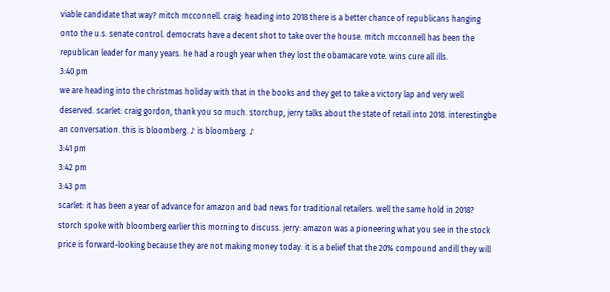viable candidate that way? mitch mcconnell. craig: heading into 2018 there is a better chance of republicans hanging onto the u.s. senate control. democrats have a decent shot to take over the house. mitch mcconnell has been the republican leader for many years. he had a rough year when they lost the obamacare vote. wins cure all ills.
3:40 pm
we are heading into the christmas holiday with that in the books and they get to take a victory lap and very well deserved. scarlet: craig gordon, thank you so much. storchup, jerry talks about the state of retail into 2018. interestingbe an conversation. this is bloomberg. ♪ is bloomberg. ♪
3:41 pm
3:42 pm
3:43 pm
scarlet: it has been a year of advance for amazon and bad news for traditional retailers. well the same hold in 2018? storch spoke with bloomberg earlier this morning to discuss. jerry: amazon was a pioneering what you see in the stock price is forward-looking because they are not making money today. it is a belief that the 20% compound andill they will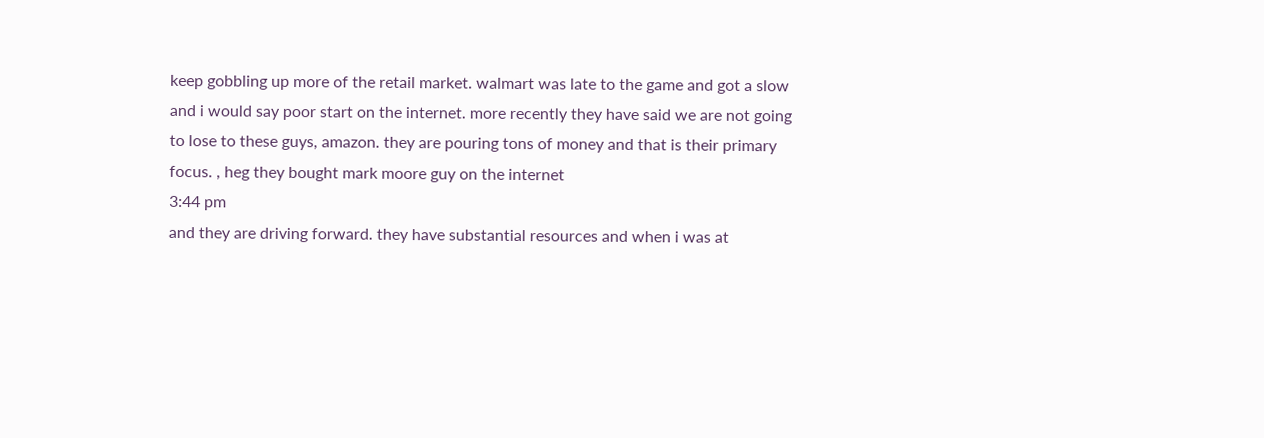keep gobbling up more of the retail market. walmart was late to the game and got a slow and i would say poor start on the internet. more recently they have said we are not going to lose to these guys, amazon. they are pouring tons of money and that is their primary focus. , heg they bought mark moore guy on the internet
3:44 pm
and they are driving forward. they have substantial resources and when i was at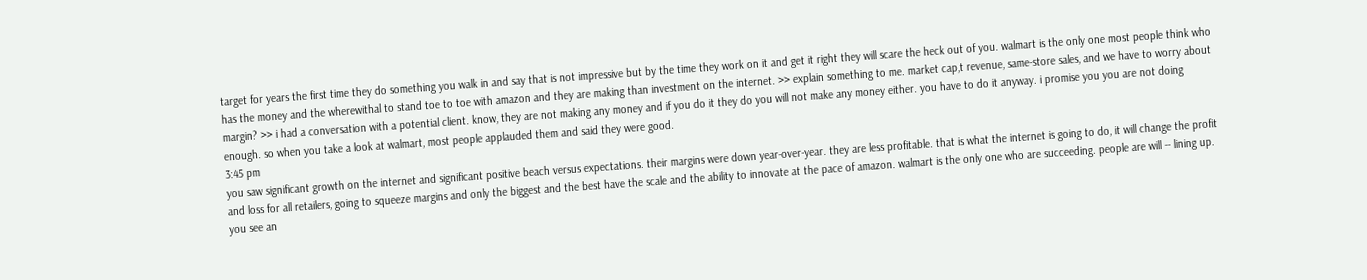target for years the first time they do something you walk in and say that is not impressive but by the time they work on it and get it right they will scare the heck out of you. walmart is the only one most people think who has the money and the wherewithal to stand toe to toe with amazon and they are making than investment on the internet. >> explain something to me. market cap,t revenue, same-store sales, and we have to worry about margin? >> i had a conversation with a potential client. know, they are not making any money and if you do it they do you will not make any money either. you have to do it anyway. i promise you you are not doing enough. so when you take a look at walmart, most people applauded them and said they were good.
3:45 pm
you saw significant growth on the internet and significant positive beach versus expectations. their margins were down year-over-year. they are less profitable. that is what the internet is going to do, it will change the profit and loss for all retailers, going to squeeze margins and only the biggest and the best have the scale and the ability to innovate at the pace of amazon. walmart is the only one who are succeeding. people are will -- lining up. you see an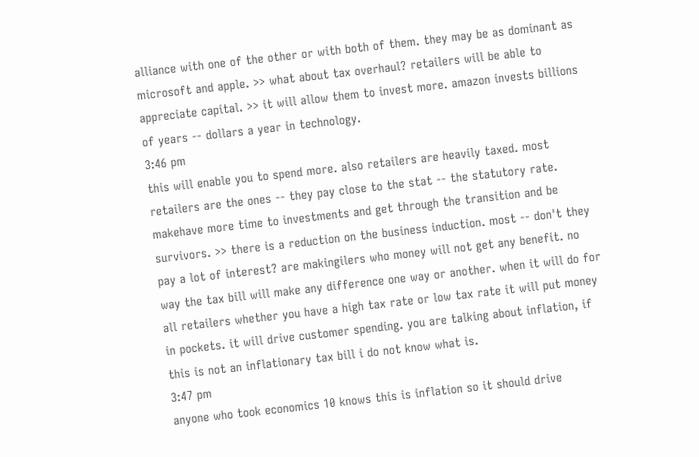alliance with one of the other or with both of them. they may be as dominant as microsoft and apple. >> what about tax overhaul? retailers will be able to appreciate capital. >> it will allow them to invest more. amazon invests billions of years -- dollars a year in technology.
3:46 pm
this will enable you to spend more. also retailers are heavily taxed. most retailers are the ones -- they pay close to the stat -- the statutory rate. makehave more time to investments and get through the transition and be survivors. >> there is a reduction on the business induction. most -- don't they pay a lot of interest? are makingilers who money will not get any benefit. no way the tax bill will make any difference one way or another. when it will do for all retailers whether you have a high tax rate or low tax rate it will put money in pockets. it will drive customer spending. you are talking about inflation, if this is not an inflationary tax bill i do not know what is.
3:47 pm
anyone who took economics 10 knows this is inflation so it should drive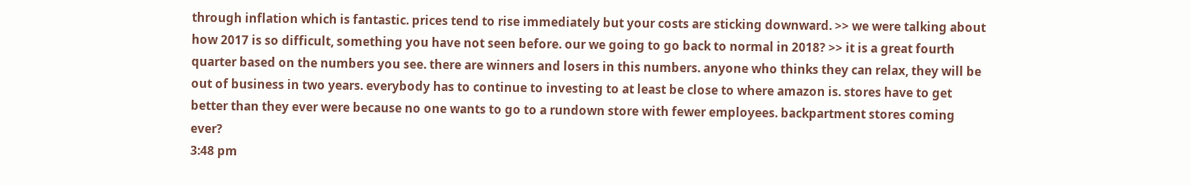through inflation which is fantastic. prices tend to rise immediately but your costs are sticking downward. >> we were talking about how 2017 is so difficult, something you have not seen before. our we going to go back to normal in 2018? >> it is a great fourth quarter based on the numbers you see. there are winners and losers in this numbers. anyone who thinks they can relax, they will be out of business in two years. everybody has to continue to investing to at least be close to where amazon is. stores have to get better than they ever were because no one wants to go to a rundown store with fewer employees. backpartment stores coming ever?
3:48 pm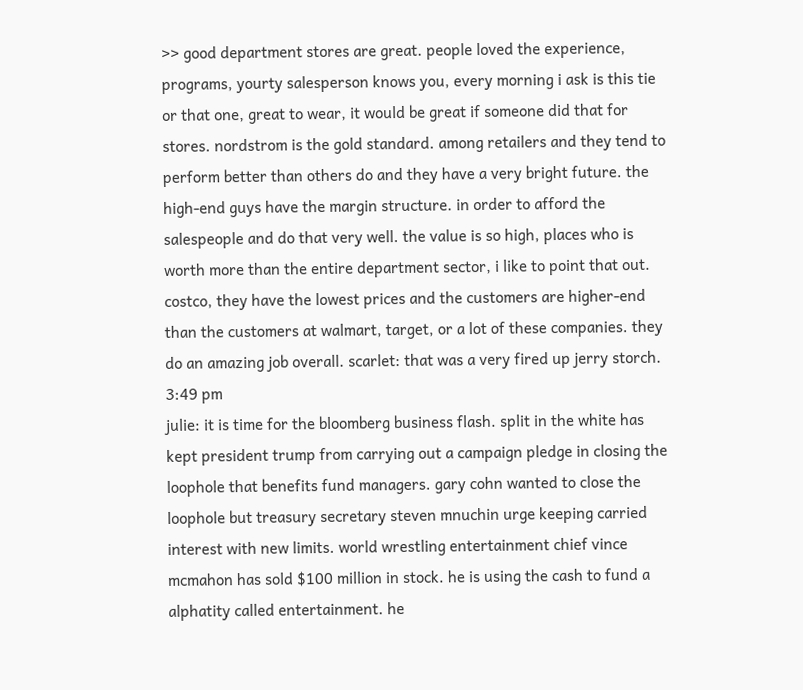>> good department stores are great. people loved the experience, programs, yourty salesperson knows you, every morning i ask is this tie or that one, great to wear, it would be great if someone did that for stores. nordstrom is the gold standard. among retailers and they tend to perform better than others do and they have a very bright future. the high-end guys have the margin structure. in order to afford the salespeople and do that very well. the value is so high, places who is worth more than the entire department sector, i like to point that out. costco, they have the lowest prices and the customers are higher-end than the customers at walmart, target, or a lot of these companies. they do an amazing job overall. scarlet: that was a very fired up jerry storch.
3:49 pm
julie: it is time for the bloomberg business flash. split in the white has kept president trump from carrying out a campaign pledge in closing the loophole that benefits fund managers. gary cohn wanted to close the loophole but treasury secretary steven mnuchin urge keeping carried interest with new limits. world wrestling entertainment chief vince mcmahon has sold $100 million in stock. he is using the cash to fund a alphatity called entertainment. he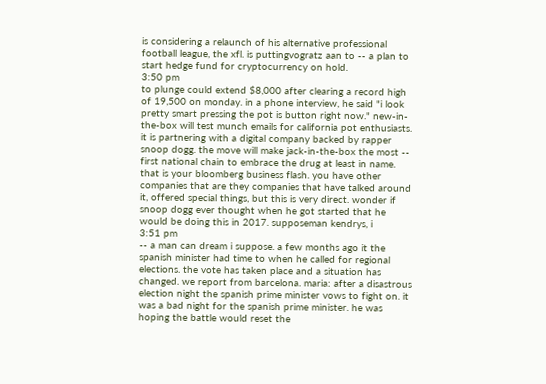is considering a relaunch of his alternative professional football league, the xfl. is puttingvogratz aan to -- a plan to start hedge fund for cryptocurrency on hold.
3:50 pm
to plunge could extend $8,000 after clearing a record high of 19,500 on monday. in a phone interview, he said "i look pretty smart pressing the pot is button right now." new-in-the-box will test munch emails for california pot enthusiasts. it is partnering with a digital company backed by rapper snoop dogg. the move will make jack-in-the-box the most -- first national chain to embrace the drug at least in name. that is your bloomberg business flash. you have other companies that are they companies that have talked around it, offered special things, but this is very direct. wonder if snoop dogg ever thought when he got started that he would be doing this in 2017. supposeman kendrys, i
3:51 pm
-- a man can dream i suppose. a few months ago it the spanish minister had time to when he called for regional elections. the vote has taken place and a situation has changed. we report from barcelona. maria: after a disastrous election night the spanish prime minister vows to fight on. it was a bad night for the spanish prime minister. he was hoping the battle would reset the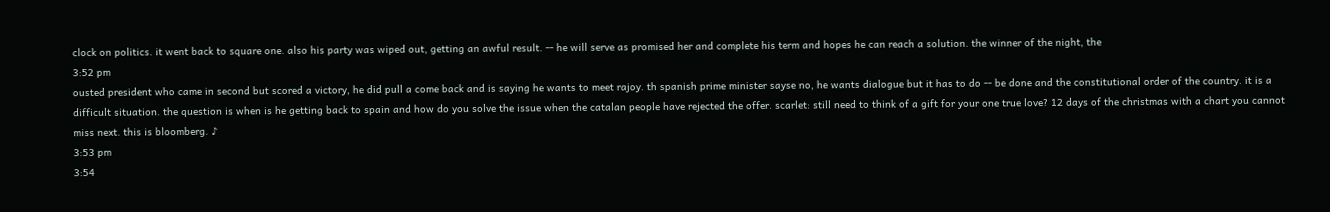clock on politics. it went back to square one. also his party was wiped out, getting an awful result. -- he will serve as promised her and complete his term and hopes he can reach a solution. the winner of the night, the
3:52 pm
ousted president who came in second but scored a victory, he did pull a come back and is saying he wants to meet rajoy. th spanish prime minister sayse no, he wants dialogue but it has to do -- be done and the constitutional order of the country. it is a difficult situation. the question is when is he getting back to spain and how do you solve the issue when the catalan people have rejected the offer. scarlet: still need to think of a gift for your one true love? 12 days of the christmas with a chart you cannot miss next. this is bloomberg. ♪
3:53 pm
3:54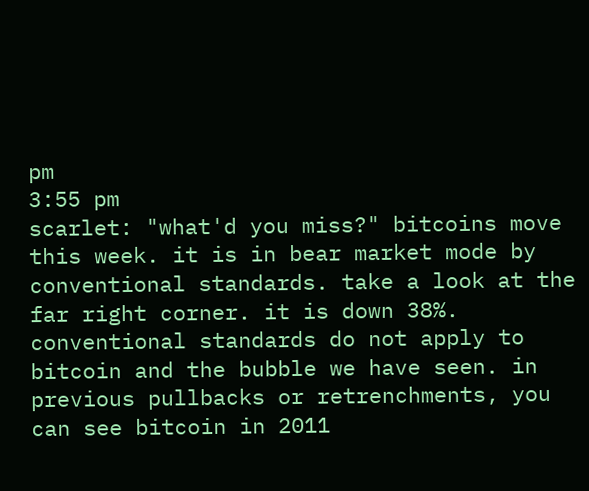pm
3:55 pm
scarlet: "what'd you miss?" bitcoins move this week. it is in bear market mode by conventional standards. take a look at the far right corner. it is down 38%. conventional standards do not apply to bitcoin and the bubble we have seen. in previous pullbacks or retrenchments, you can see bitcoin in 2011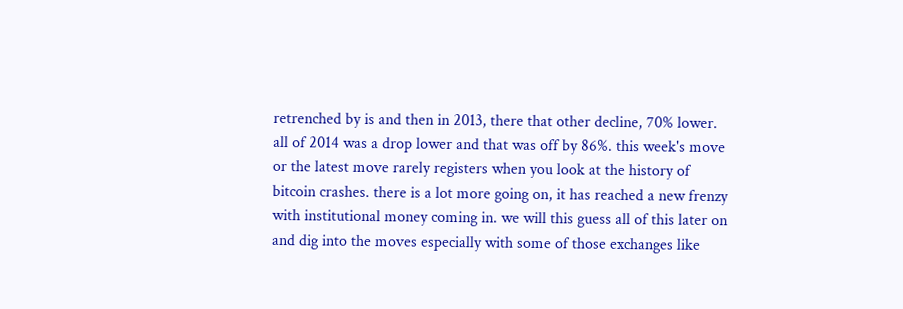retrenched by is and then in 2013, there that other decline, 70% lower. all of 2014 was a drop lower and that was off by 86%. this week's move or the latest move rarely registers when you look at the history of bitcoin crashes. there is a lot more going on, it has reached a new frenzy with institutional money coming in. we will this guess all of this later on and dig into the moves especially with some of those exchanges like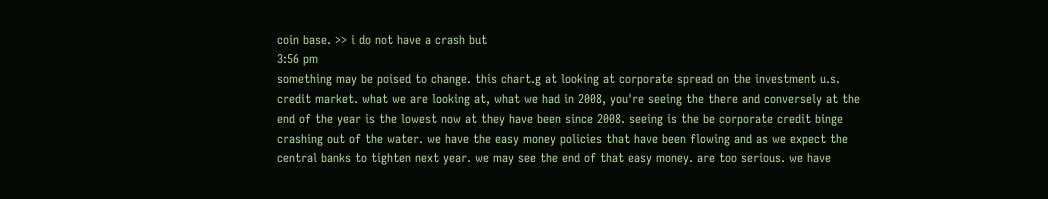coin base. >> i do not have a crash but
3:56 pm
something may be poised to change. this chart.g at looking at corporate spread on the investment u.s. credit market. what we are looking at, what we had in 2008, you're seeing the there and conversely at the end of the year is the lowest now at they have been since 2008. seeing is the be corporate credit binge crashing out of the water. we have the easy money policies that have been flowing and as we expect the central banks to tighten next year. we may see the end of that easy money. are too serious. we have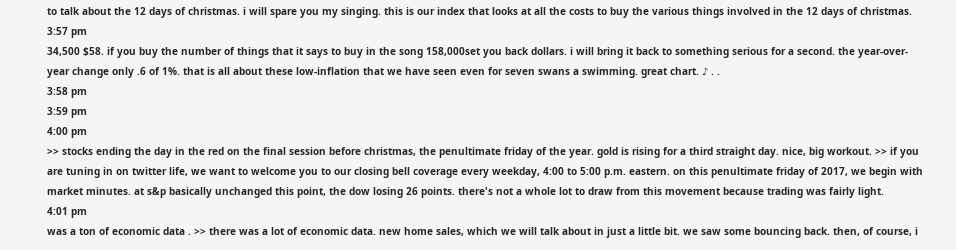to talk about the 12 days of christmas. i will spare you my singing. this is our index that looks at all the costs to buy the various things involved in the 12 days of christmas.
3:57 pm
34,500 $58. if you buy the number of things that it says to buy in the song 158,000set you back dollars. i will bring it back to something serious for a second. the year-over-year change only .6 of 1%. that is all about these low-inflation that we have seen even for seven swans a swimming. great chart. ♪ . .
3:58 pm
3:59 pm
4:00 pm
>> stocks ending the day in the red on the final session before christmas, the penultimate friday of the year. gold is rising for a third straight day. nice, big workout. >> if you are tuning in on twitter life, we want to welcome you to our closing bell coverage every weekday, 4:00 to 5:00 p.m. eastern. on this penultimate friday of 2017, we begin with market minutes. at s&p basically unchanged this point, the dow losing 26 points. there's not a whole lot to draw from this movement because trading was fairly light.
4:01 pm
was a ton of economic data . >> there was a lot of economic data. new home sales, which we will talk about in just a little bit. we saw some bouncing back. then, of course, i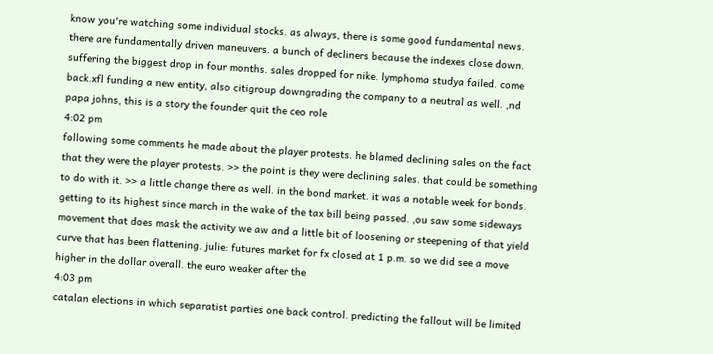know you're watching some individual stocks. as always, there is some good fundamental news. there are fundamentally driven maneuvers. a bunch of decliners because the indexes close down. suffering the biggest drop in four months. sales dropped for nike. lymphoma studya failed. come back.xfl funding a new entity, also citigroup downgrading the company to a neutral as well. ,nd papa johns, this is a story the founder quit the ceo role
4:02 pm
following some comments he made about the player protests. he blamed declining sales on the fact that they were the player protests. >> the point is they were declining sales. that could be something to do with it. >> a little change there as well. in the bond market. it was a notable week for bonds. getting to its highest since march in the wake of the tax bill being passed. ,ou saw some sideways movement that does mask the activity we aw and a little bit of loosening or steepening of that yield curve that has been flattening. julie: futures market for fx closed at 1 p.m. so we did see a move higher in the dollar overall. the euro weaker after the
4:03 pm
catalan elections in which separatist parties one back control. predicting the fallout will be limited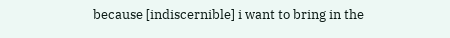because [indiscernible] i want to bring in the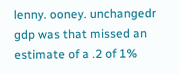lenny. ooney. unchangedr gdp was that missed an estimate of a .2 of 1%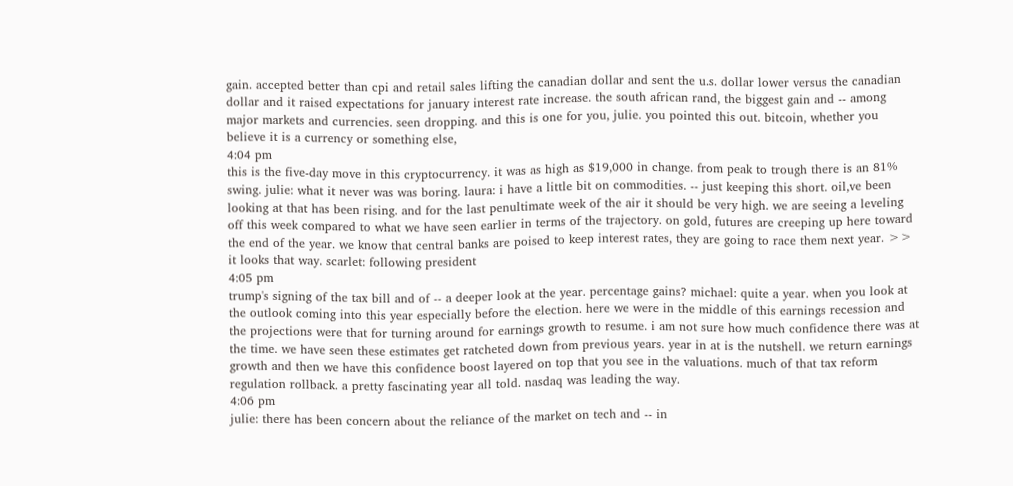gain. accepted better than cpi and retail sales lifting the canadian dollar and sent the u.s. dollar lower versus the canadian dollar and it raised expectations for january interest rate increase. the south african rand, the biggest gain and -- among major markets and currencies. seen dropping. and this is one for you, julie. you pointed this out. bitcoin, whether you believe it is a currency or something else,
4:04 pm
this is the five-day move in this cryptocurrency. it was as high as $19,000 in change. from peak to trough there is an 81% swing. julie: what it never was was boring. laura: i have a little bit on commodities. -- just keeping this short. oil,ve been looking at that has been rising. and for the last penultimate week of the air it should be very high. we are seeing a leveling off this week compared to what we have seen earlier in terms of the trajectory. on gold, futures are creeping up here toward the end of the year. we know that central banks are poised to keep interest rates, they are going to race them next year. >> it looks that way. scarlet: following president
4:05 pm
trump's signing of the tax bill and of -- a deeper look at the year. percentage gains? michael: quite a year. when you look at the outlook coming into this year especially before the election. here we were in the middle of this earnings recession and the projections were that for turning around for earnings growth to resume. i am not sure how much confidence there was at the time. we have seen these estimates get ratcheted down from previous years. year in at is the nutshell. we return earnings growth and then we have this confidence boost layered on top that you see in the valuations. much of that tax reform regulation rollback. a pretty fascinating year all told. nasdaq was leading the way.
4:06 pm
julie: there has been concern about the reliance of the market on tech and -- in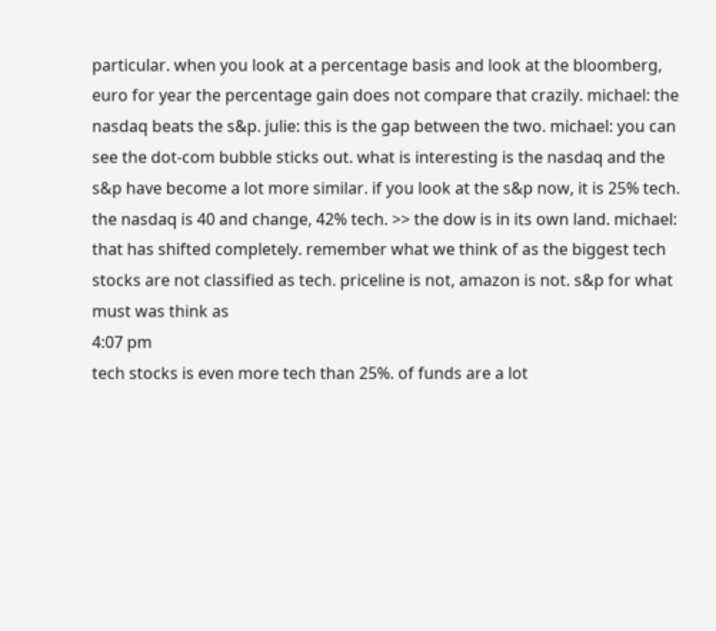particular. when you look at a percentage basis and look at the bloomberg, euro for year the percentage gain does not compare that crazily. michael: the nasdaq beats the s&p. julie: this is the gap between the two. michael: you can see the dot-com bubble sticks out. what is interesting is the nasdaq and the s&p have become a lot more similar. if you look at the s&p now, it is 25% tech. the nasdaq is 40 and change, 42% tech. >> the dow is in its own land. michael: that has shifted completely. remember what we think of as the biggest tech stocks are not classified as tech. priceline is not, amazon is not. s&p for what must was think as
4:07 pm
tech stocks is even more tech than 25%. of funds are a lot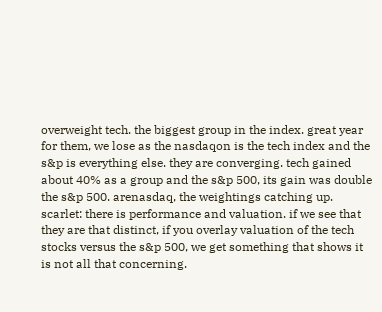overweight tech. the biggest group in the index. great year for them, we lose as the nasdaqon is the tech index and the s&p is everything else. they are converging. tech gained about 40% as a group and the s&p 500, its gain was double the s&p 500. arenasdaq, the weightings catching up. scarlet: there is performance and valuation. if we see that they are that distinct, if you overlay valuation of the tech stocks versus the s&p 500, we get something that shows it is not all that concerning.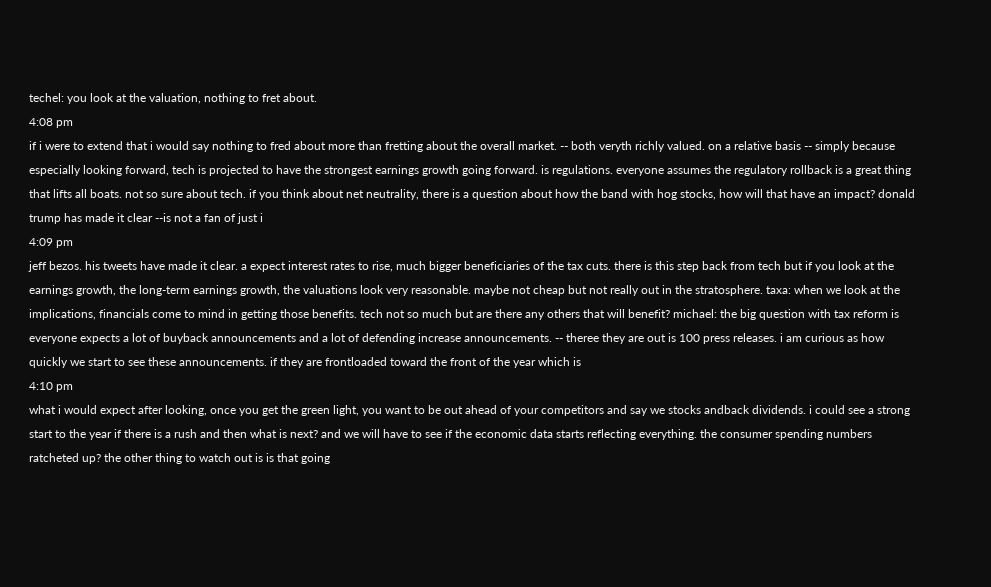techel: you look at the valuation, nothing to fret about.
4:08 pm
if i were to extend that i would say nothing to fred about more than fretting about the overall market. -- both veryth richly valued. on a relative basis -- simply because especially looking forward, tech is projected to have the strongest earnings growth going forward. is regulations. everyone assumes the regulatory rollback is a great thing that lifts all boats. not so sure about tech. if you think about net neutrality, there is a question about how the band with hog stocks, how will that have an impact? donald trump has made it clear --is not a fan of just i
4:09 pm
jeff bezos. his tweets have made it clear. a expect interest rates to rise, much bigger beneficiaries of the tax cuts. there is this step back from tech but if you look at the earnings growth, the long-term earnings growth, the valuations look very reasonable. maybe not cheap but not really out in the stratosphere. taxa: when we look at the implications, financials come to mind in getting those benefits. tech not so much but are there any others that will benefit? michael: the big question with tax reform is everyone expects a lot of buyback announcements and a lot of defending increase announcements. -- theree they are out is 100 press releases. i am curious as how quickly we start to see these announcements. if they are frontloaded toward the front of the year which is
4:10 pm
what i would expect after looking, once you get the green light, you want to be out ahead of your competitors and say we stocks andback dividends. i could see a strong start to the year if there is a rush and then what is next? and we will have to see if the economic data starts reflecting everything. the consumer spending numbers ratcheted up? the other thing to watch out is is that going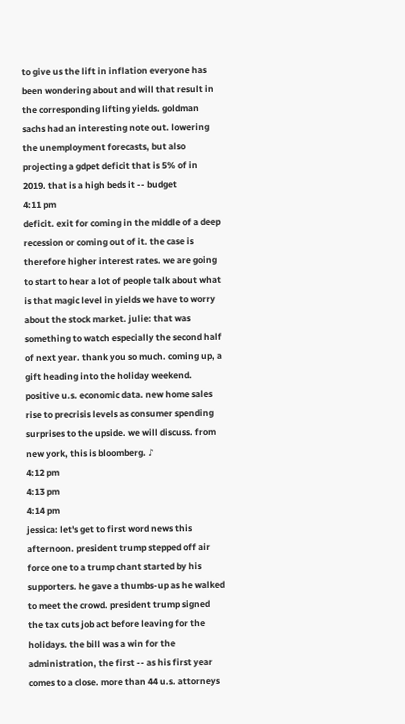to give us the lift in inflation everyone has been wondering about and will that result in the corresponding lifting yields. goldman sachs had an interesting note out. lowering the unemployment forecasts, but also projecting a gdpet deficit that is 5% of in 2019. that is a high beds it -- budget
4:11 pm
deficit. exit for coming in the middle of a deep recession or coming out of it. the case is therefore higher interest rates. we are going to start to hear a lot of people talk about what is that magic level in yields we have to worry about the stock market. julie: that was something to watch especially the second half of next year. thank you so much. coming up, a gift heading into the holiday weekend. positive u.s. economic data. new home sales rise to precrisis levels as consumer spending surprises to the upside. we will discuss. from new york, this is bloomberg. ♪
4:12 pm
4:13 pm
4:14 pm
jessica: let's get to first word news this afternoon. president trump stepped off air force one to a trump chant started by his supporters. he gave a thumbs-up as he walked to meet the crowd. president trump signed the tax cuts job act before leaving for the holidays. the bill was a win for the administration, the first -- as his first year comes to a close. more than 44 u.s. attorneys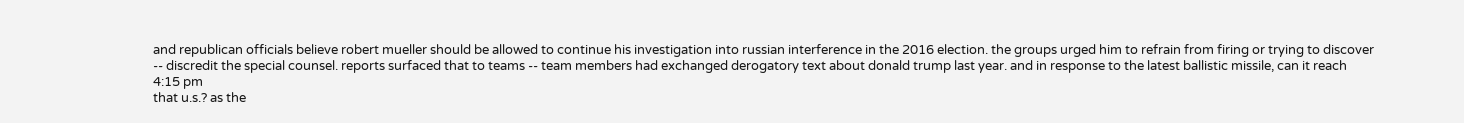and republican officials believe robert mueller should be allowed to continue his investigation into russian interference in the 2016 election. the groups urged him to refrain from firing or trying to discover -- discredit the special counsel. reports surfaced that to teams -- team members had exchanged derogatory text about donald trump last year. and in response to the latest ballistic missile, can it reach
4:15 pm
that u.s.? as the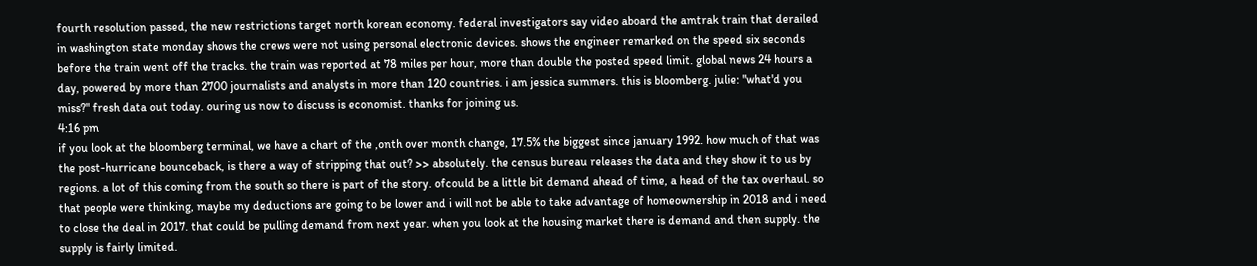fourth resolution passed, the new restrictions target north korean economy. federal investigators say video aboard the amtrak train that derailed in washington state monday shows the crews were not using personal electronic devices. shows the engineer remarked on the speed six seconds before the train went off the tracks. the train was reported at 78 miles per hour, more than double the posted speed limit. global news 24 hours a day, powered by more than 2700 journalists and analysts in more than 120 countries. i am jessica summers. this is bloomberg. julie: "what'd you miss?" fresh data out today. ouring us now to discuss is economist. thanks for joining us.
4:16 pm
if you look at the bloomberg terminal, we have a chart of the ,onth over month change, 17.5% the biggest since january 1992. how much of that was the post-hurricane bounceback, is there a way of stripping that out? >> absolutely. the census bureau releases the data and they show it to us by regions. a lot of this coming from the south so there is part of the story. ofcould be a little bit demand ahead of time, a head of the tax overhaul. so that people were thinking, maybe my deductions are going to be lower and i will not be able to take advantage of homeownership in 2018 and i need to close the deal in 2017. that could be pulling demand from next year. when you look at the housing market there is demand and then supply. the supply is fairly limited.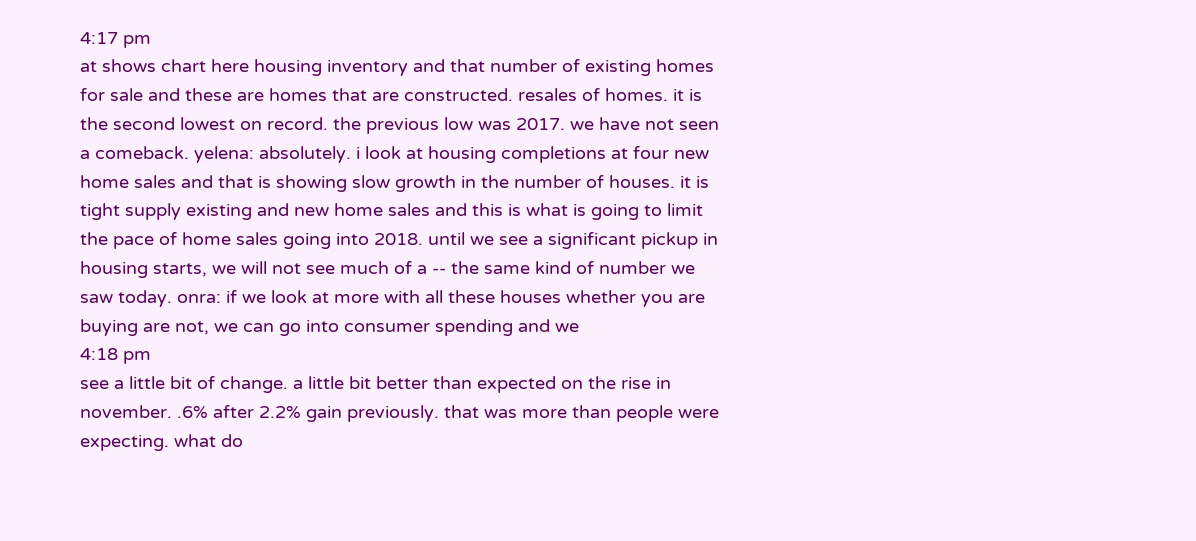4:17 pm
at shows chart here housing inventory and that number of existing homes for sale and these are homes that are constructed. resales of homes. it is the second lowest on record. the previous low was 2017. we have not seen a comeback. yelena: absolutely. i look at housing completions at four new home sales and that is showing slow growth in the number of houses. it is tight supply existing and new home sales and this is what is going to limit the pace of home sales going into 2018. until we see a significant pickup in housing starts, we will not see much of a -- the same kind of number we saw today. onra: if we look at more with all these houses whether you are buying are not, we can go into consumer spending and we
4:18 pm
see a little bit of change. a little bit better than expected on the rise in november. .6% after 2.2% gain previously. that was more than people were expecting. what do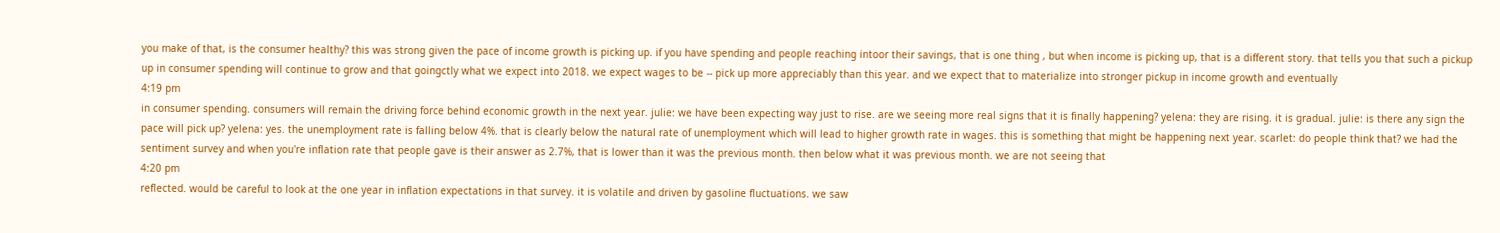you make of that, is the consumer healthy? this was strong given the pace of income growth is picking up. if you have spending and people reaching intoor their savings, that is one thing , but when income is picking up, that is a different story. that tells you that such a pickup up in consumer spending will continue to grow and that goingctly what we expect into 2018. we expect wages to be -- pick up more appreciably than this year. and we expect that to materialize into stronger pickup in income growth and eventually
4:19 pm
in consumer spending. consumers will remain the driving force behind economic growth in the next year. julie: we have been expecting way just to rise. are we seeing more real signs that it is finally happening? yelena: they are rising. it is gradual. julie: is there any sign the pace will pick up? yelena: yes. the unemployment rate is falling below 4%. that is clearly below the natural rate of unemployment which will lead to higher growth rate in wages. this is something that might be happening next year. scarlet: do people think that? we had the sentiment survey and when you're inflation rate that people gave is their answer as 2.7%, that is lower than it was the previous month. then below what it was previous month. we are not seeing that
4:20 pm
reflected. would be careful to look at the one year in inflation expectations in that survey. it is volatile and driven by gasoline fluctuations. we saw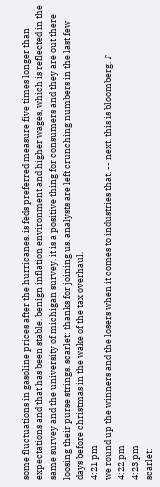some fluctuations in gasoline prices after the hurricanes. is feds preferred measure five times longer than expectations and that has been stable. benign inflation environment and higher wages, which is reflected in the same survey and the university of michigan survey. it is a positive thing for consumers and they are out there loosing their purse strings. scarlet: thanks for joining us. analysts are left crunching numbers in the last few days before christmas in the wake of the tax overhaul.
4:21 pm
we round up the winners and the losers when it comes to industries that. -- next. this is bloomberg. ♪
4:22 pm
4:23 pm
scarlet: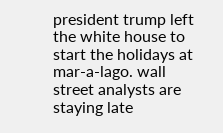president trump left the white house to start the holidays at mar-a-lago. wall street analysts are staying late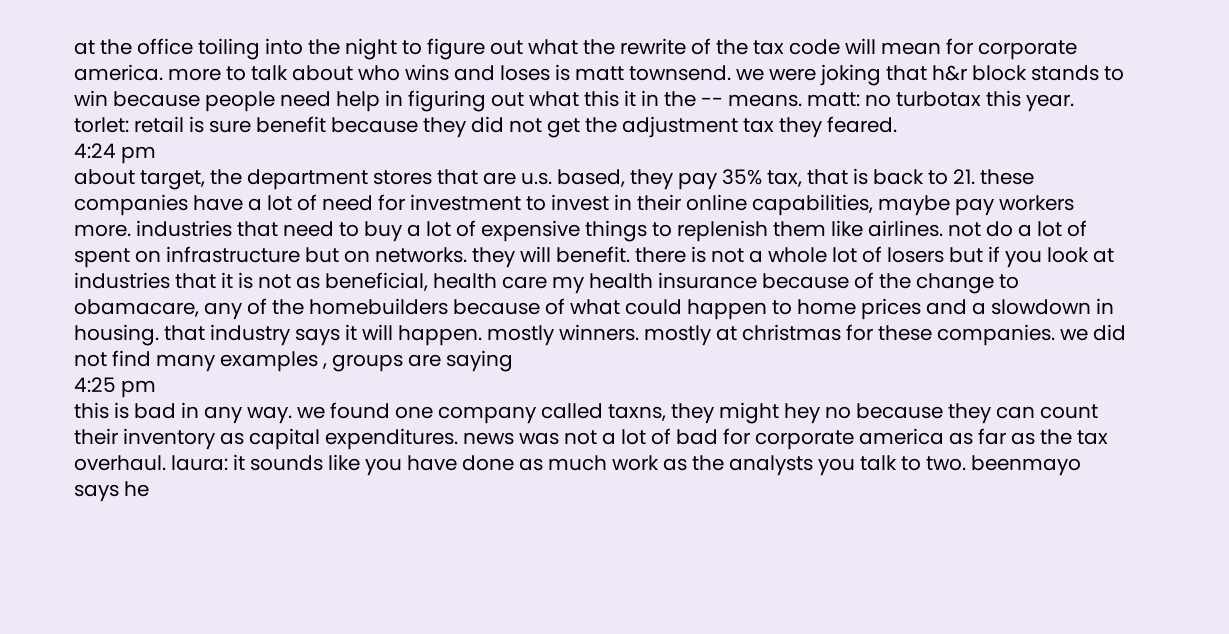at the office toiling into the night to figure out what the rewrite of the tax code will mean for corporate america. more to talk about who wins and loses is matt townsend. we were joking that h&r block stands to win because people need help in figuring out what this it in the -- means. matt: no turbotax this year. torlet: retail is sure benefit because they did not get the adjustment tax they feared.
4:24 pm
about target, the department stores that are u.s. based, they pay 35% tax, that is back to 21. these companies have a lot of need for investment to invest in their online capabilities, maybe pay workers more. industries that need to buy a lot of expensive things to replenish them like airlines. not do a lot of spent on infrastructure but on networks. they will benefit. there is not a whole lot of losers but if you look at industries that it is not as beneficial, health care my health insurance because of the change to obamacare, any of the homebuilders because of what could happen to home prices and a slowdown in housing. that industry says it will happen. mostly winners. mostly at christmas for these companies. we did not find many examples , groups are saying
4:25 pm
this is bad in any way. we found one company called taxns, they might hey no because they can count their inventory as capital expenditures. news was not a lot of bad for corporate america as far as the tax overhaul. laura: it sounds like you have done as much work as the analysts you talk to two. beenmayo says he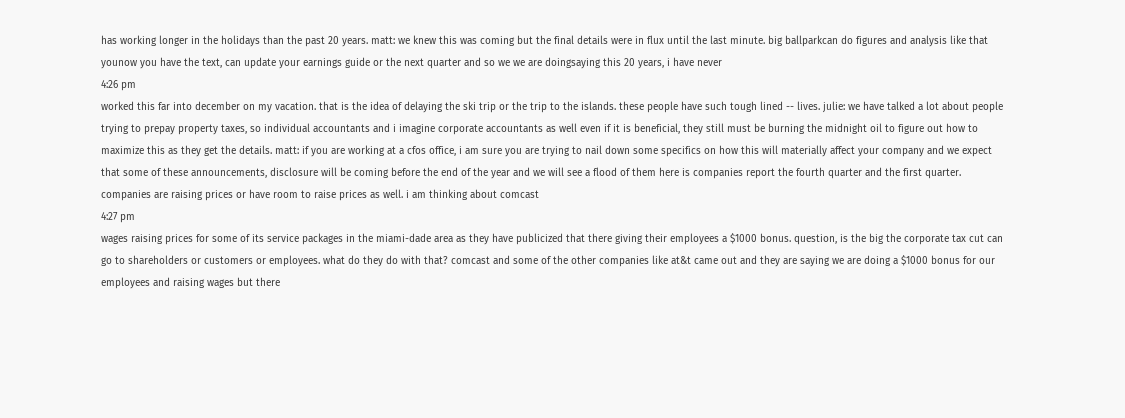has working longer in the holidays than the past 20 years. matt: we knew this was coming but the final details were in flux until the last minute. big ballparkcan do figures and analysis like that younow you have the text, can update your earnings guide or the next quarter and so we we are doingsaying this 20 years, i have never
4:26 pm
worked this far into december on my vacation. that is the idea of delaying the ski trip or the trip to the islands. these people have such tough lined -- lives. julie: we have talked a lot about people trying to prepay property taxes, so individual accountants and i imagine corporate accountants as well even if it is beneficial, they still must be burning the midnight oil to figure out how to maximize this as they get the details. matt: if you are working at a cfos office, i am sure you are trying to nail down some specifics on how this will materially affect your company and we expect that some of these announcements, disclosure will be coming before the end of the year and we will see a flood of them here is companies report the fourth quarter and the first quarter. companies are raising prices or have room to raise prices as well. i am thinking about comcast
4:27 pm
wages raising prices for some of its service packages in the miami-dade area as they have publicized that there giving their employees a $1000 bonus. question, is the big the corporate tax cut can go to shareholders or customers or employees. what do they do with that? comcast and some of the other companies like at&t came out and they are saying we are doing a $1000 bonus for our employees and raising wages but there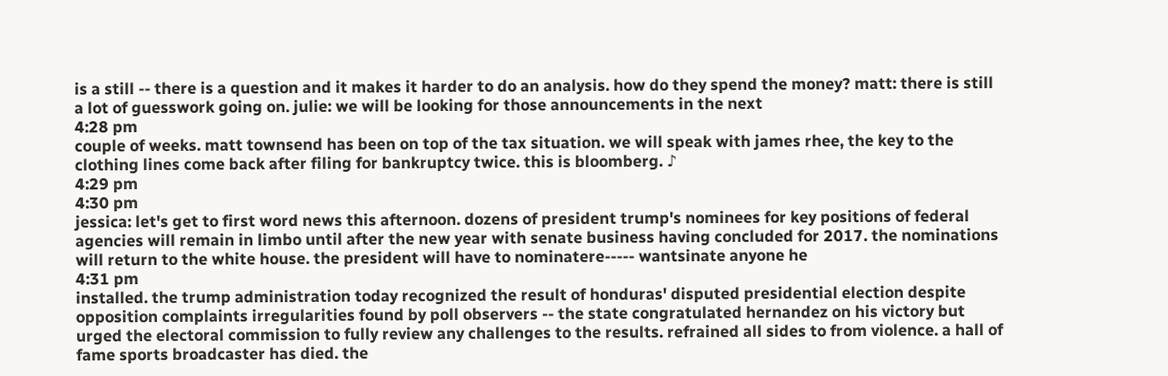is a still -- there is a question and it makes it harder to do an analysis. how do they spend the money? matt: there is still a lot of guesswork going on. julie: we will be looking for those announcements in the next
4:28 pm
couple of weeks. matt townsend has been on top of the tax situation. we will speak with james rhee, the key to the clothing lines come back after filing for bankruptcy twice. this is bloomberg. ♪
4:29 pm
4:30 pm
jessica: let's get to first word news this afternoon. dozens of president trump's nominees for key positions of federal agencies will remain in limbo until after the new year with senate business having concluded for 2017. the nominations will return to the white house. the president will have to nominatere----- wantsinate anyone he
4:31 pm
installed. the trump administration today recognized the result of honduras' disputed presidential election despite opposition complaints irregularities found by poll observers -- the state congratulated hernandez on his victory but urged the electoral commission to fully review any challenges to the results. refrained all sides to from violence. a hall of fame sports broadcaster has died. the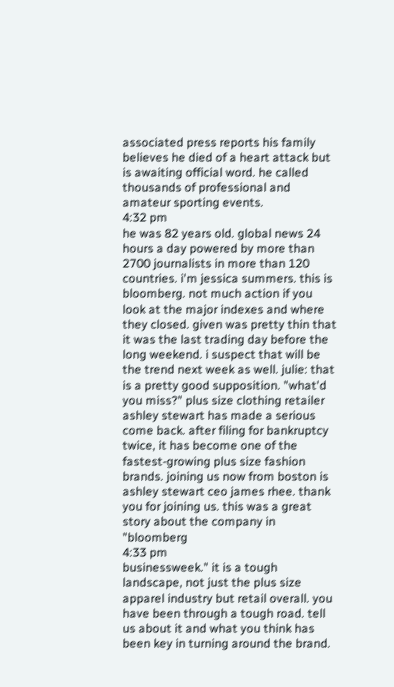associated press reports his family believes he died of a heart attack but is awaiting official word. he called thousands of professional and amateur sporting events.
4:32 pm
he was 82 years old. global news 24 hours a day powered by more than 2700 journalists in more than 120 countries. i'm jessica summers. this is bloomberg. not much action if you look at the major indexes and where they closed. given was pretty thin that it was the last trading day before the long weekend. i suspect that will be the trend next week as well. julie: that is a pretty good supposition. "what'd you miss?" plus size clothing retailer ashley stewart has made a serious come back. after filing for bankruptcy twice, it has become one of the fastest-growing plus size fashion brands. joining us now from boston is ashley stewart ceo james rhee. thank you for joining us. this was a great story about the company in "bloomberg
4:33 pm
businessweek." it is a tough landscape, not just the plus size apparel industry but retail overall. you have been through a tough road. tell us about it and what you think has been key in turning around the brand.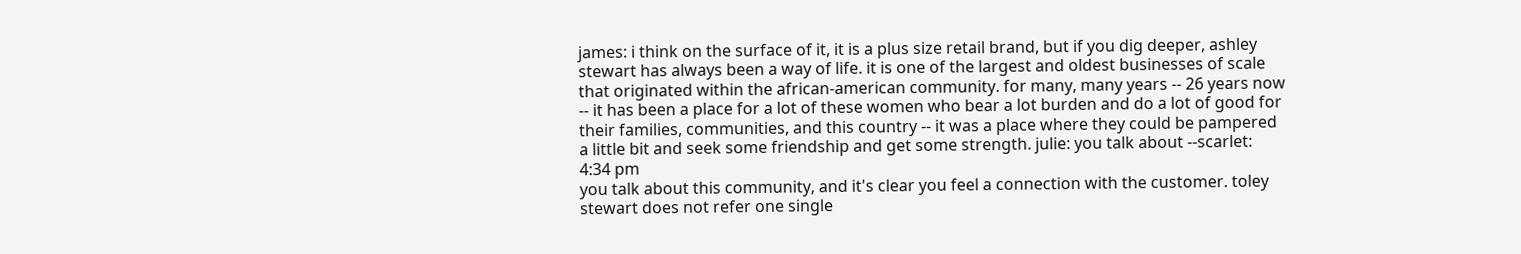james: i think on the surface of it, it is a plus size retail brand, but if you dig deeper, ashley stewart has always been a way of life. it is one of the largest and oldest businesses of scale that originated within the african-american community. for many, many years -- 26 years now -- it has been a place for a lot of these women who bear a lot burden and do a lot of good for their families, communities, and this country -- it was a place where they could be pampered a little bit and seek some friendship and get some strength. julie: you talk about --scarlet:
4:34 pm
you talk about this community, and it's clear you feel a connection with the customer. toley stewart does not refer one single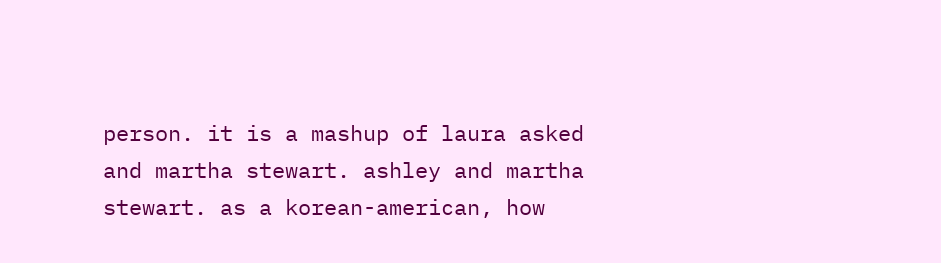person. it is a mashup of laura asked and martha stewart. ashley and martha stewart. as a korean-american, how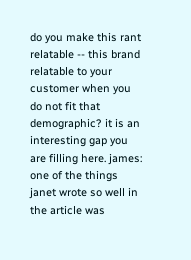do you make this rant relatable -- this brand relatable to your customer when you do not fit that demographic? it is an interesting gap you are filling here. james: one of the things janet wrote so well in the article was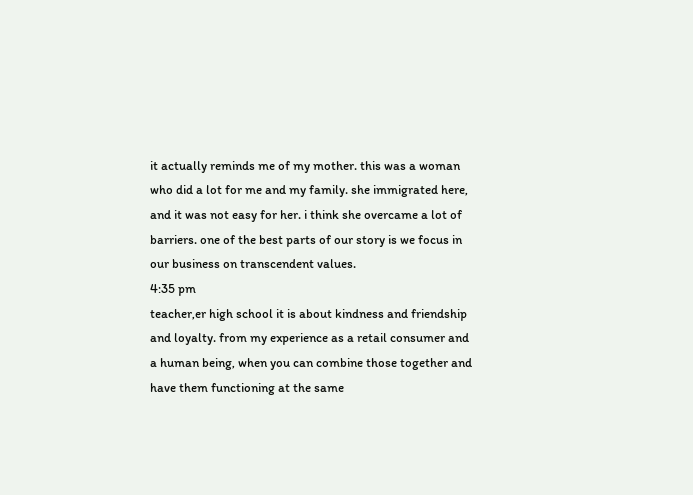it actually reminds me of my mother. this was a woman who did a lot for me and my family. she immigrated here, and it was not easy for her. i think she overcame a lot of barriers. one of the best parts of our story is we focus in our business on transcendent values.
4:35 pm
teacher,er high school it is about kindness and friendship and loyalty. from my experience as a retail consumer and a human being, when you can combine those together and have them functioning at the same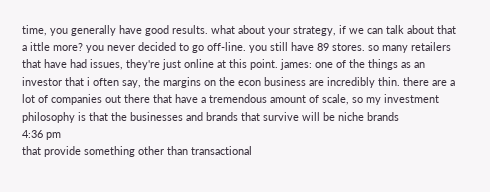time, you generally have good results. what about your strategy, if we can talk about that a ittle more? you never decided to go off-line. you still have 89 stores. so many retailers that have had issues, they're just online at this point. james: one of the things as an investor that i often say, the margins on the econ business are incredibly thin. there are a lot of companies out there that have a tremendous amount of scale, so my investment philosophy is that the businesses and brands that survive will be niche brands
4:36 pm
that provide something other than transactional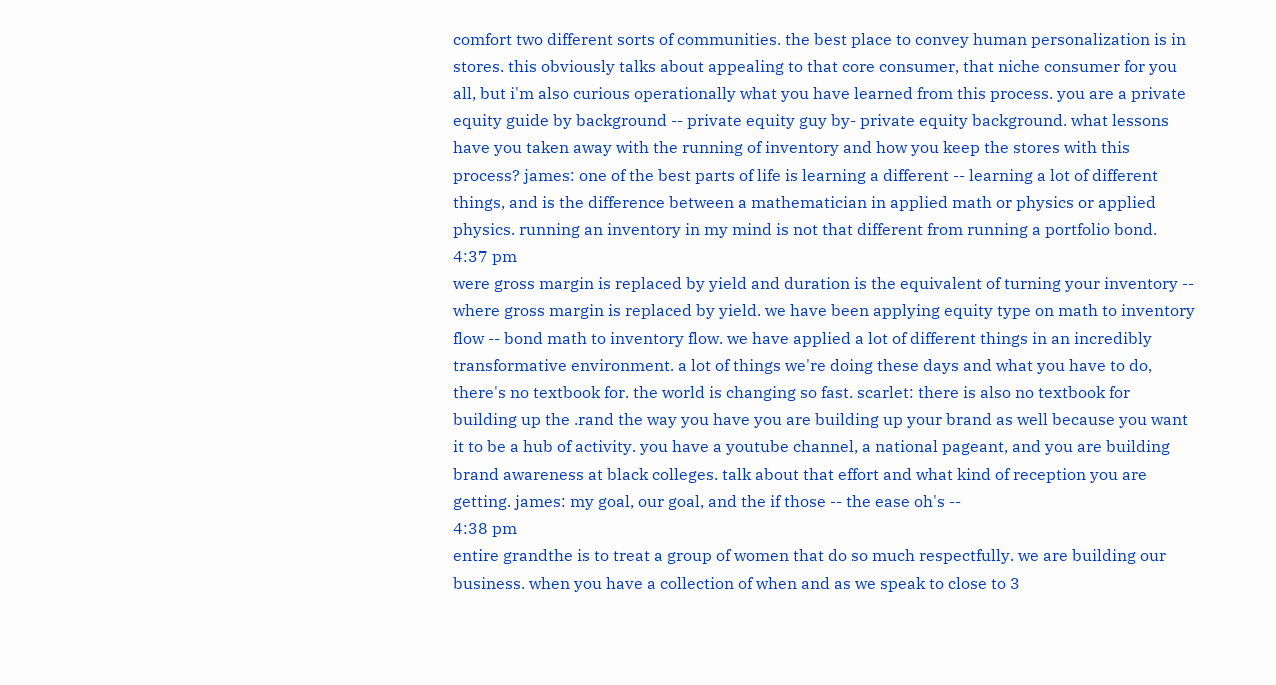comfort two different sorts of communities. the best place to convey human personalization is in stores. this obviously talks about appealing to that core consumer, that niche consumer for you all, but i'm also curious operationally what you have learned from this process. you are a private equity guide by background -- private equity guy by- private equity background. what lessons have you taken away with the running of inventory and how you keep the stores with this process? james: one of the best parts of life is learning a different -- learning a lot of different things, and is the difference between a mathematician in applied math or physics or applied physics. running an inventory in my mind is not that different from running a portfolio bond.
4:37 pm
were gross margin is replaced by yield and duration is the equivalent of turning your inventory -- where gross margin is replaced by yield. we have been applying equity type on math to inventory flow -- bond math to inventory flow. we have applied a lot of different things in an incredibly transformative environment. a lot of things we're doing these days and what you have to do, there's no textbook for. the world is changing so fast. scarlet: there is also no textbook for building up the .rand the way you have you are building up your brand as well because you want it to be a hub of activity. you have a youtube channel, a national pageant, and you are building brand awareness at black colleges. talk about that effort and what kind of reception you are getting. james: my goal, our goal, and the if those -- the ease oh's --
4:38 pm
entire grandthe is to treat a group of women that do so much respectfully. we are building our business. when you have a collection of when and as we speak to close to 3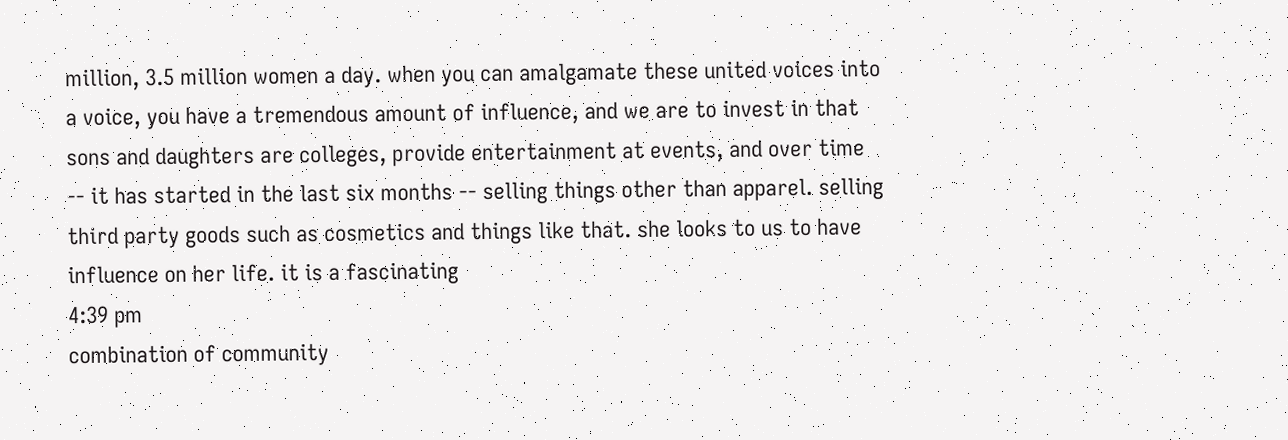million, 3.5 million women a day. when you can amalgamate these united voices into a voice, you have a tremendous amount of influence, and we are to invest in that sons and daughters are colleges, provide entertainment at events, and over time -- it has started in the last six months -- selling things other than apparel. selling third party goods such as cosmetics and things like that. she looks to us to have influence on her life. it is a fascinating
4:39 pm
combination of community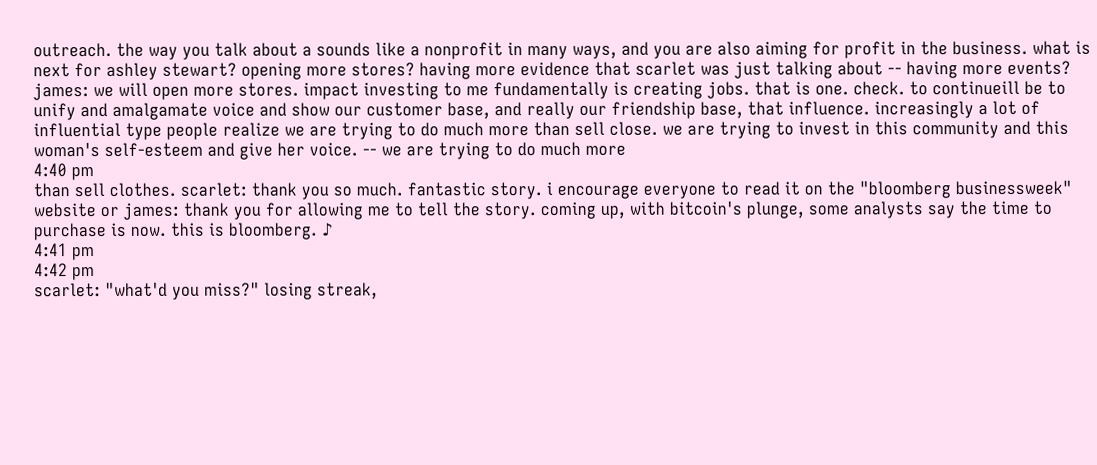outreach. the way you talk about a sounds like a nonprofit in many ways, and you are also aiming for profit in the business. what is next for ashley stewart? opening more stores? having more evidence that scarlet was just talking about -- having more events? james: we will open more stores. impact investing to me fundamentally is creating jobs. that is one. check. to continueill be to unify and amalgamate voice and show our customer base, and really our friendship base, that influence. increasingly a lot of influential type people realize we are trying to do much more than sell close. we are trying to invest in this community and this woman's self-esteem and give her voice. -- we are trying to do much more
4:40 pm
than sell clothes. scarlet: thank you so much. fantastic story. i encourage everyone to read it on the "bloomberg businessweek" website or james: thank you for allowing me to tell the story. coming up, with bitcoin's plunge, some analysts say the time to purchase is now. this is bloomberg. ♪
4:41 pm
4:42 pm
scarlet: "what'd you miss?" losing streak,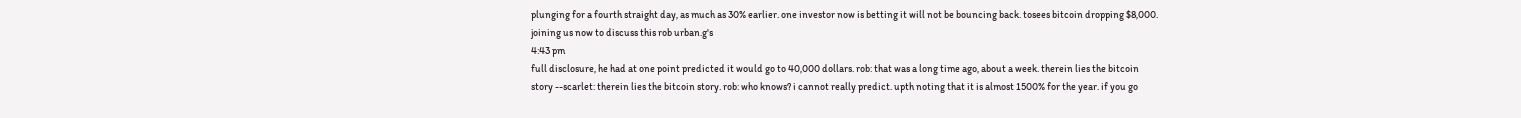plunging for a fourth straight day, as much as 30% earlier. one investor now is betting it will not be bouncing back. tosees bitcoin dropping $8,000. joining us now to discuss this rob urban.g's
4:43 pm
full disclosure, he had at one point predicted it would go to 40,000 dollars. rob: that was a long time ago, about a week. therein lies the bitcoin story --scarlet: therein lies the bitcoin story. rob: who knows? i cannot really predict. upth noting that it is almost 1500% for the year. if you go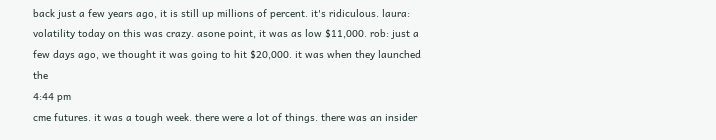back just a few years ago, it is still up millions of percent. it's ridiculous. laura: volatility today on this was crazy. asone point, it was as low $11,000. rob: just a few days ago, we thought it was going to hit $20,000. it was when they launched the
4:44 pm
cme futures. it was a tough week. there were a lot of things. there was an insider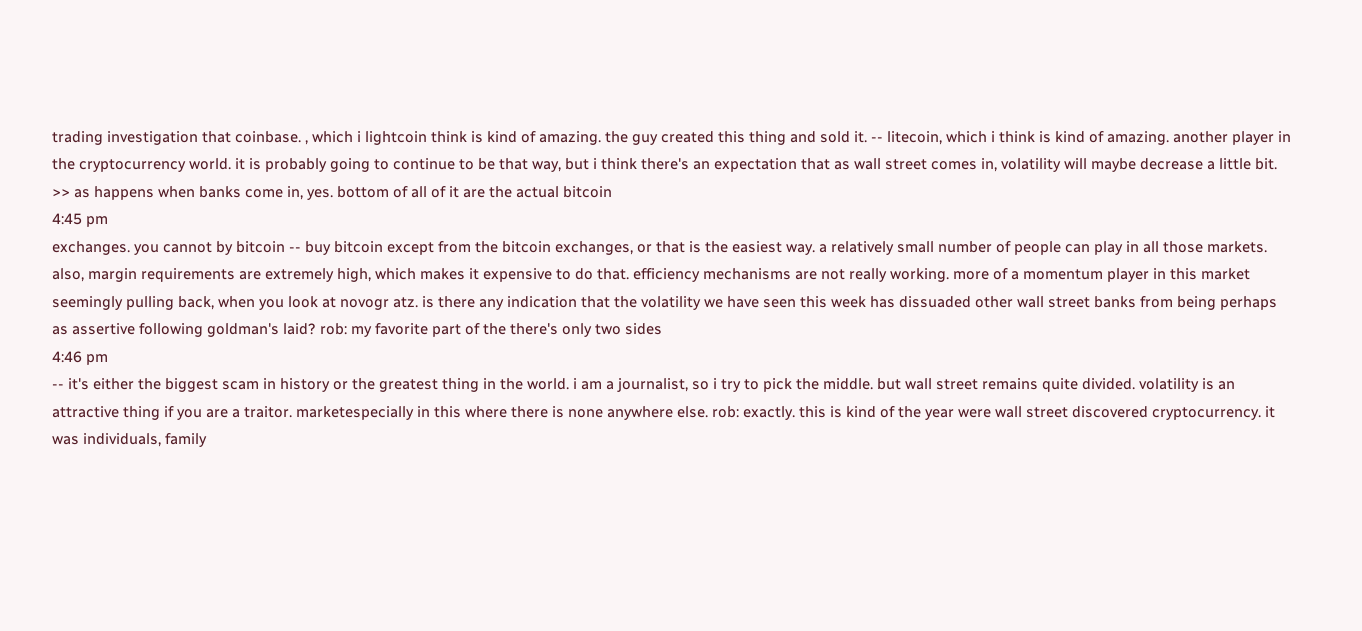trading investigation that coinbase. , which i lightcoin think is kind of amazing. the guy created this thing and sold it. -- litecoin, which i think is kind of amazing. another player in the cryptocurrency world. it is probably going to continue to be that way, but i think there's an expectation that as wall street comes in, volatility will maybe decrease a little bit. >> as happens when banks come in, yes. bottom of all of it are the actual bitcoin
4:45 pm
exchanges. you cannot by bitcoin -- buy bitcoin except from the bitcoin exchanges, or that is the easiest way. a relatively small number of people can play in all those markets. also, margin requirements are extremely high, which makes it expensive to do that. efficiency mechanisms are not really working. more of a momentum player in this market seemingly pulling back, when you look at novogr atz. is there any indication that the volatility we have seen this week has dissuaded other wall street banks from being perhaps as assertive following goldman's laid? rob: my favorite part of the there's only two sides
4:46 pm
-- it's either the biggest scam in history or the greatest thing in the world. i am a journalist, so i try to pick the middle. but wall street remains quite divided. volatility is an attractive thing if you are a traitor. marketespecially in this where there is none anywhere else. rob: exactly. this is kind of the year were wall street discovered cryptocurrency. it was individuals, family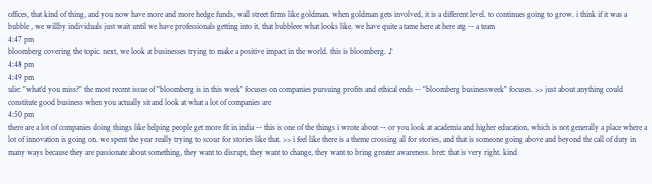offices, that kind of thing, and you now have more and more hedge funds, wall street firms like goldman. when goldman gets involved, it is a different level. to continues going to grow. i think if it was a bubble , we willby individuals just wait until we have professionals getting into it. that bubbleee what looks like. we have quite a tame here at here atg -- a team
4:47 pm
bloomberg covering the topic. next, we look at businesses trying to make a positive impact in the world. this is bloomberg. ♪
4:48 pm
4:49 pm
ulie: "what'd you miss?" the most recent issue of "bloomberg is in this week" focuses on companies pursuing profits and ethical ends -- "bloomberg businessweek" focuses. >> just about anything could constitute good business when you actually sit and look at what a lot of companies are
4:50 pm
there are a lot of companies doing things like helping people get more fit in india -- this is one of the things i wrote about -- or you look at academia and higher education, which is not generally a place where a lot of innovation is going on. we spent the year really trying to scour for stories like that. >> i feel like there is a theme crossing all for stories, and that is someone going above and beyond the call of duty in many ways because they are passionate about something, they want to disrupt, they want to change, they want to bring greater awareness. bret: that is very right. kind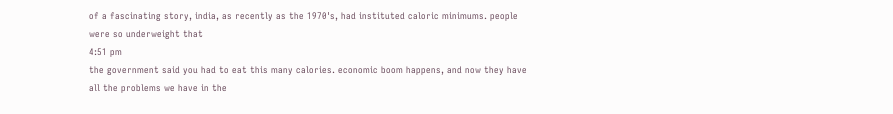of a fascinating story, india, as recently as the 1970's, had instituted caloric minimums. people were so underweight that
4:51 pm
the government said you had to eat this many calories. economic boom happens, and now they have all the problems we have in the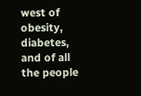west of obesity, diabetes, and of all the people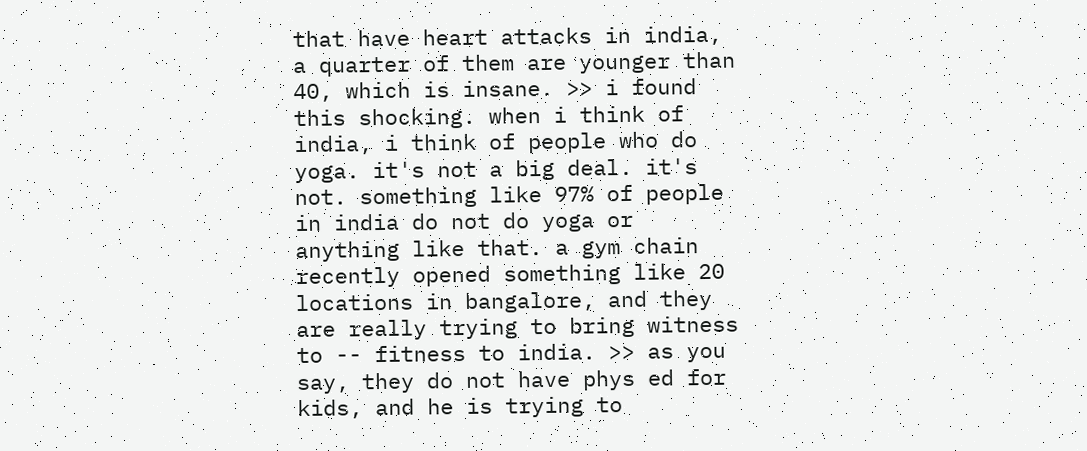that have heart attacks in india, a quarter of them are younger than 40, which is insane. >> i found this shocking. when i think of india, i think of people who do yoga. it's not a big deal. it's not. something like 97% of people in india do not do yoga or anything like that. a gym chain recently opened something like 20 locations in bangalore, and they are really trying to bring witness to -- fitness to india. >> as you say, they do not have phys ed for kids, and he is trying to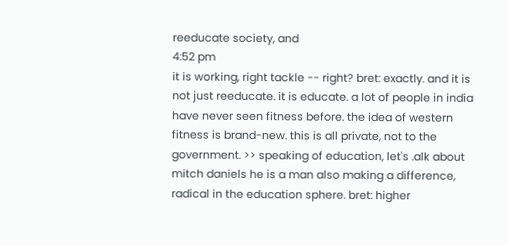reeducate society, and
4:52 pm
it is working, right tackle -- right? bret: exactly. and it is not just reeducate. it is educate. a lot of people in india have never seen fitness before. the idea of western fitness is brand-new. this is all private, not to the government. >> speaking of education, let's .alk about mitch daniels he is a man also making a difference, radical in the education sphere. bret: higher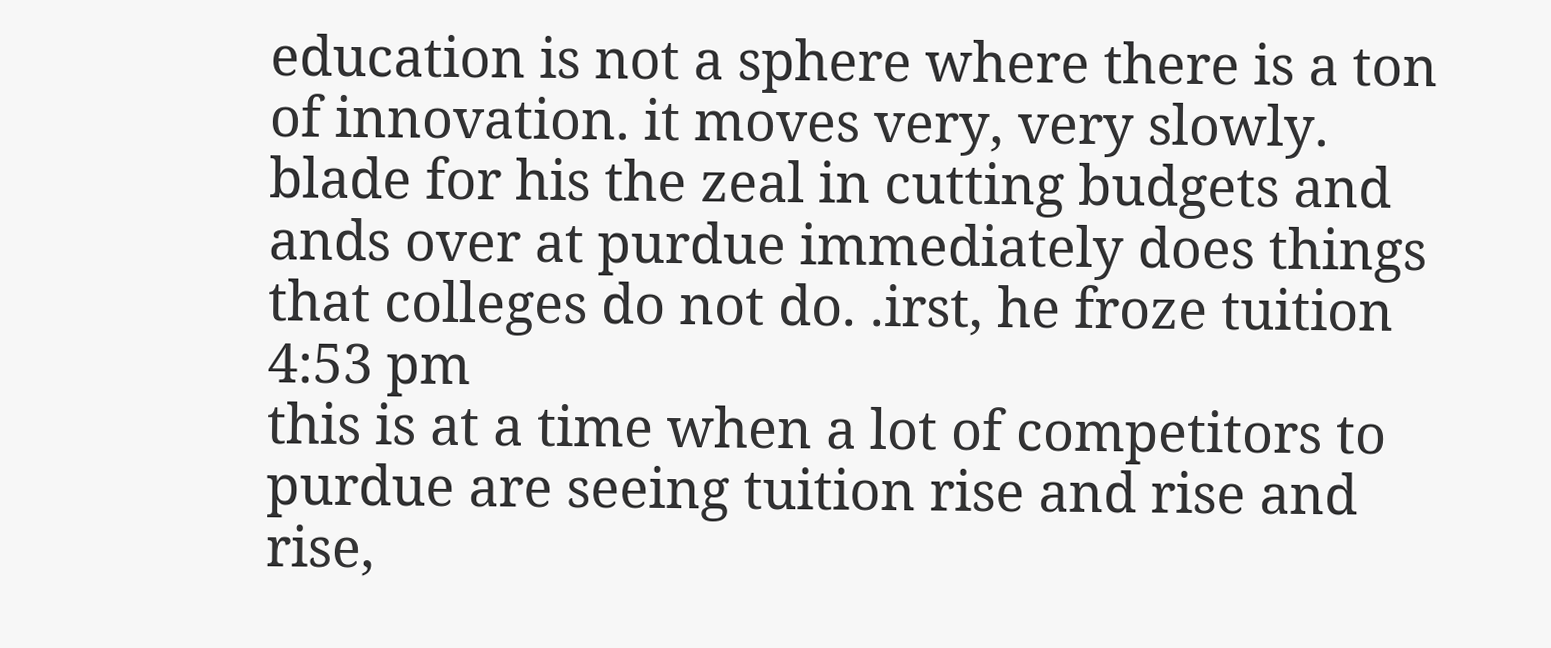education is not a sphere where there is a ton of innovation. it moves very, very slowly. blade for his the zeal in cutting budgets and ands over at purdue immediately does things that colleges do not do. .irst, he froze tuition
4:53 pm
this is at a time when a lot of competitors to purdue are seeing tuition rise and rise and rise,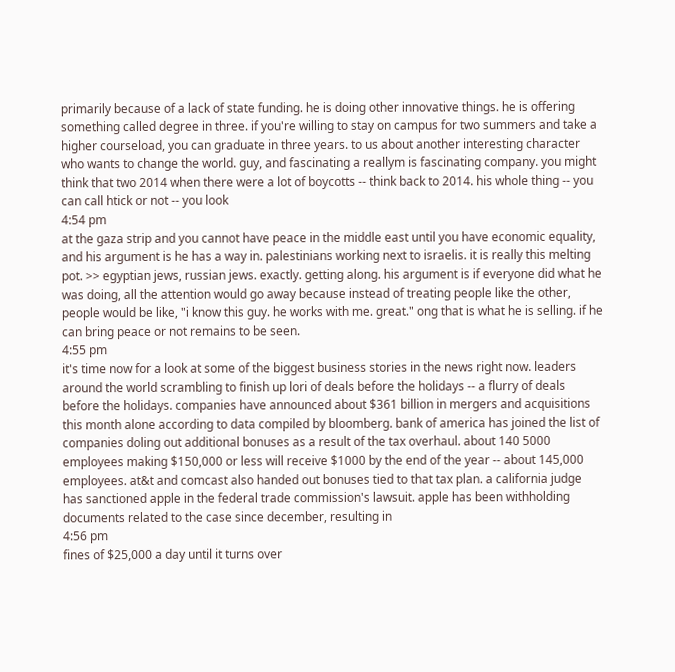primarily because of a lack of state funding. he is doing other innovative things. he is offering something called degree in three. if you're willing to stay on campus for two summers and take a higher courseload, you can graduate in three years. to us about another interesting character who wants to change the world. guy, and fascinating a reallym is fascinating company. you might think that two 2014 when there were a lot of boycotts -- think back to 2014. his whole thing -- you can call htick or not -- you look
4:54 pm
at the gaza strip and you cannot have peace in the middle east until you have economic equality, and his argument is he has a way in. palestinians working next to israelis. it is really this melting pot. >> egyptian jews, russian jews. exactly. getting along. his argument is if everyone did what he was doing, all the attention would go away because instead of treating people like the other, people would be like, "i know this guy. he works with me. great." ong that is what he is selling. if he can bring peace or not remains to be seen.
4:55 pm
it's time now for a look at some of the biggest business stories in the news right now. leaders around the world scrambling to finish up lori of deals before the holidays -- a flurry of deals before the holidays. companies have announced about $361 billion in mergers and acquisitions this month alone according to data compiled by bloomberg. bank of america has joined the list of companies doling out additional bonuses as a result of the tax overhaul. about 140 5000 employees making $150,000 or less will receive $1000 by the end of the year -- about 145,000 employees. at&t and comcast also handed out bonuses tied to that tax plan. a california judge has sanctioned apple in the federal trade commission's lawsuit. apple has been withholding documents related to the case since december, resulting in
4:56 pm
fines of $25,000 a day until it turns over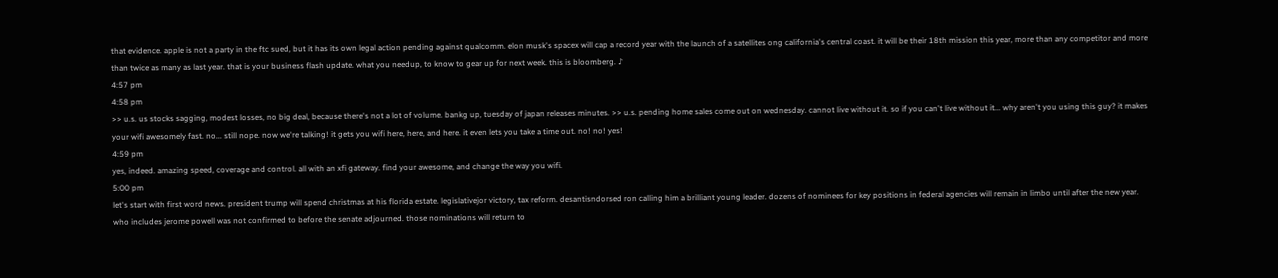that evidence. apple is not a party in the ftc sued, but it has its own legal action pending against qualcomm. elon musk's spacex will cap a record year with the launch of a satellites ong california's central coast. it will be their 18th mission this year, more than any competitor and more than twice as many as last year. that is your business flash update. what you needup, to know to gear up for next week. this is bloomberg. ♪
4:57 pm
4:58 pm
>> u.s. us stocks sagging, modest losses, no big deal, because there's not a lot of volume. bankg up, tuesday of japan releases minutes. >> u.s. pending home sales come out on wednesday. cannot live without it. so if you can't live without it... why aren't you using this guy? it makes your wifi awesomely fast. no... still nope. now we're talking! it gets you wifi here, here, and here. it even lets you take a time out. no! no! yes!
4:59 pm
yes, indeed. amazing speed, coverage and control. all with an xfi gateway. find your awesome, and change the way you wifi.
5:00 pm
let's start with first word news. president trump will spend christmas at his florida estate. legislativejor victory, tax reform. desantisndorsed ron calling him a brilliant young leader. dozens of nominees for key positions in federal agencies will remain in limbo until after the new year. who includes jerome powell was not confirmed to before the senate adjourned. those nominations will return to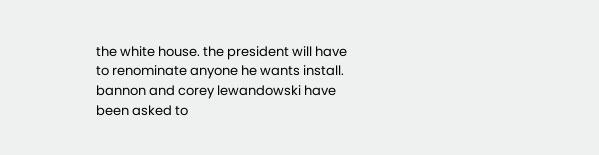the white house. the president will have to renominate anyone he wants install. bannon and corey lewandowski have been asked to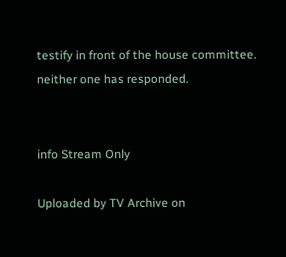testify in front of the house committee. neither one has responded.


info Stream Only

Uploaded by TV Archive on